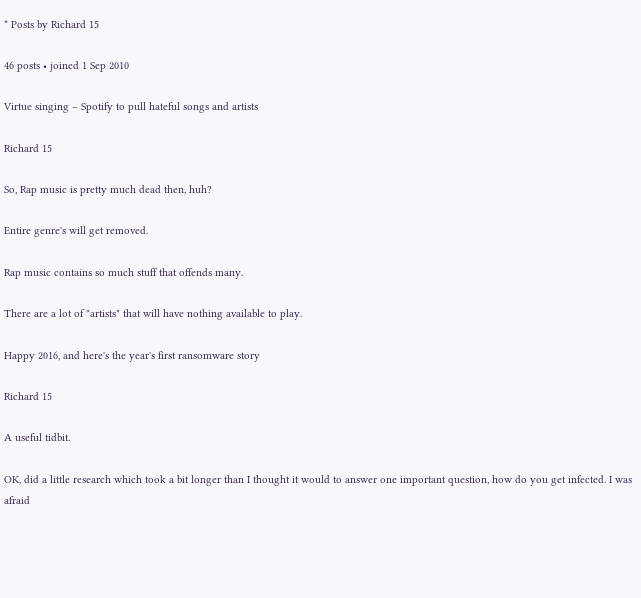* Posts by Richard 15

46 posts • joined 1 Sep 2010

Virtue singing – Spotify to pull hateful songs and artists

Richard 15

So, Rap music is pretty much dead then, huh?

Entire genre's will get removed.

Rap music contains so much stuff that offends many.

There are a lot of "artists" that will have nothing available to play.

Happy 2016, and here's the year's first ransomware story

Richard 15

A useful tidbit.

OK, did a little research which took a bit longer than I thought it would to answer one important question, how do you get infected. I was afraid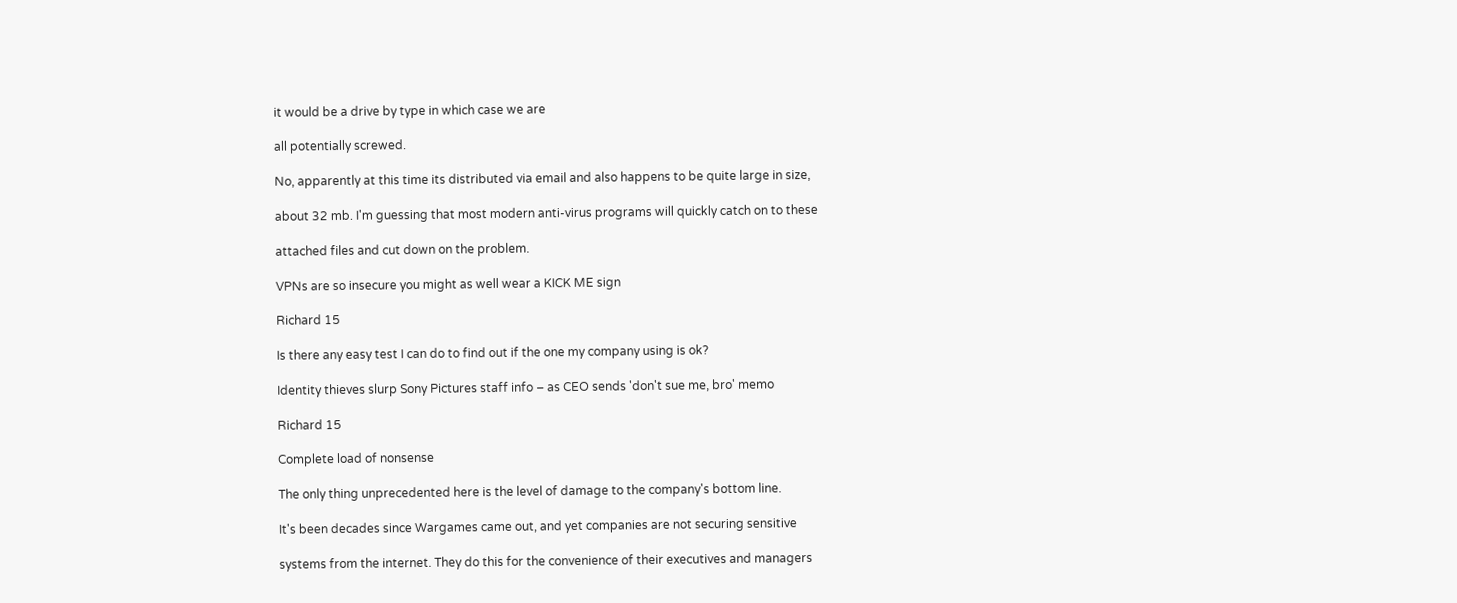it would be a drive by type in which case we are

all potentially screwed.

No, apparently at this time its distributed via email and also happens to be quite large in size,

about 32 mb. I'm guessing that most modern anti-virus programs will quickly catch on to these

attached files and cut down on the problem.

VPNs are so insecure you might as well wear a KICK ME sign

Richard 15

Is there any easy test I can do to find out if the one my company using is ok?

Identity thieves slurp Sony Pictures staff info – as CEO sends 'don't sue me, bro' memo

Richard 15

Complete load of nonsense

The only thing unprecedented here is the level of damage to the company's bottom line.

It's been decades since Wargames came out, and yet companies are not securing sensitive

systems from the internet. They do this for the convenience of their executives and managers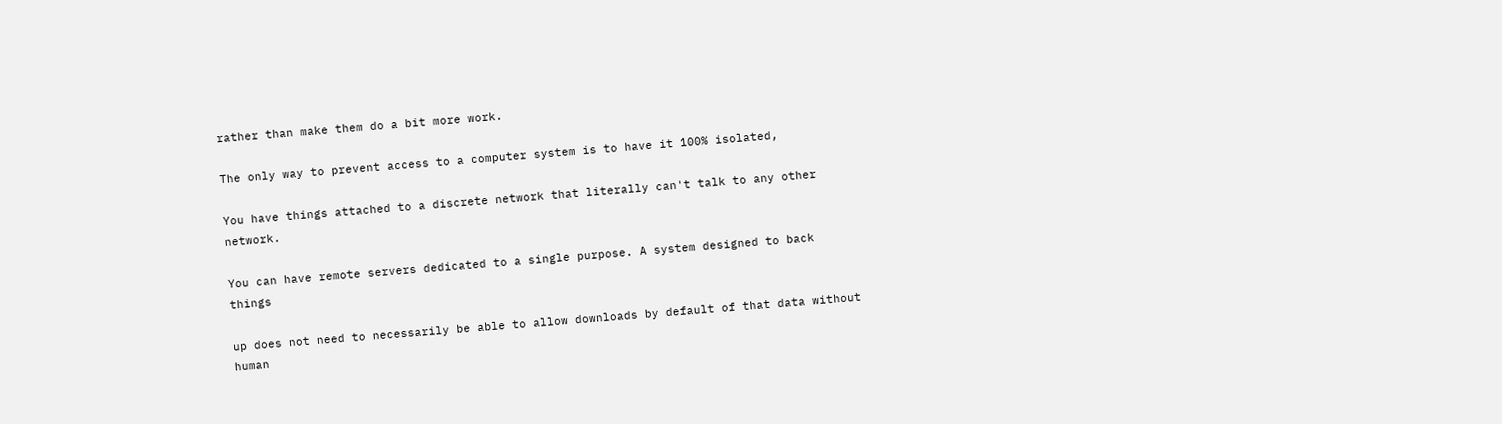rather than make them do a bit more work.

The only way to prevent access to a computer system is to have it 100% isolated,

You have things attached to a discrete network that literally can't talk to any other network.

You can have remote servers dedicated to a single purpose. A system designed to back things

up does not need to necessarily be able to allow downloads by default of that data without human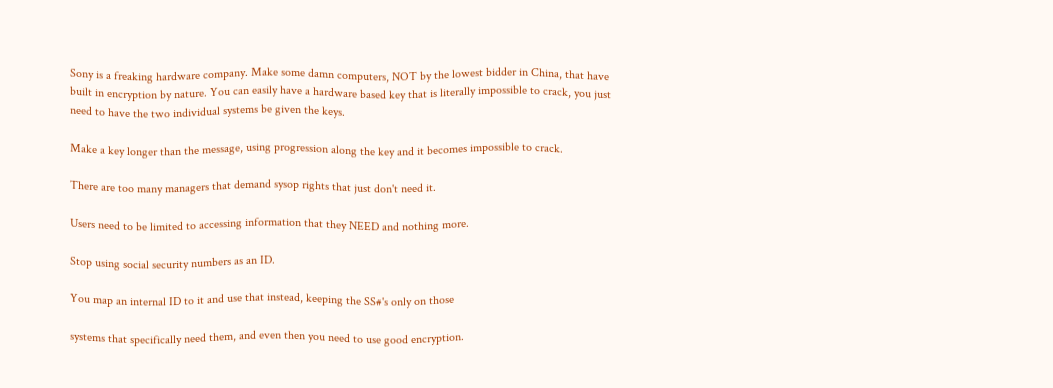Sony is a freaking hardware company. Make some damn computers, NOT by the lowest bidder in China, that have built in encryption by nature. You can easily have a hardware based key that is literally impossible to crack, you just need to have the two individual systems be given the keys.

Make a key longer than the message, using progression along the key and it becomes impossible to crack.

There are too many managers that demand sysop rights that just don't need it.

Users need to be limited to accessing information that they NEED and nothing more.

Stop using social security numbers as an ID.

You map an internal ID to it and use that instead, keeping the SS#'s only on those

systems that specifically need them, and even then you need to use good encryption.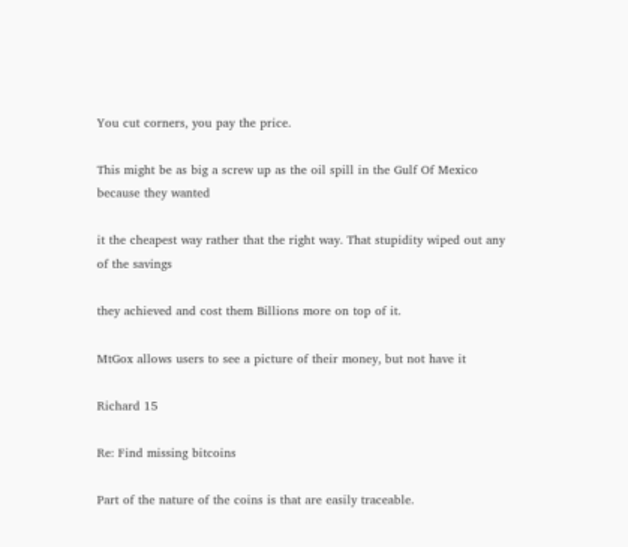You cut corners, you pay the price.

This might be as big a screw up as the oil spill in the Gulf Of Mexico because they wanted

it the cheapest way rather that the right way. That stupidity wiped out any of the savings

they achieved and cost them Billions more on top of it.

MtGox allows users to see a picture of their money, but not have it

Richard 15

Re: Find missing bitcoins

Part of the nature of the coins is that are easily traceable.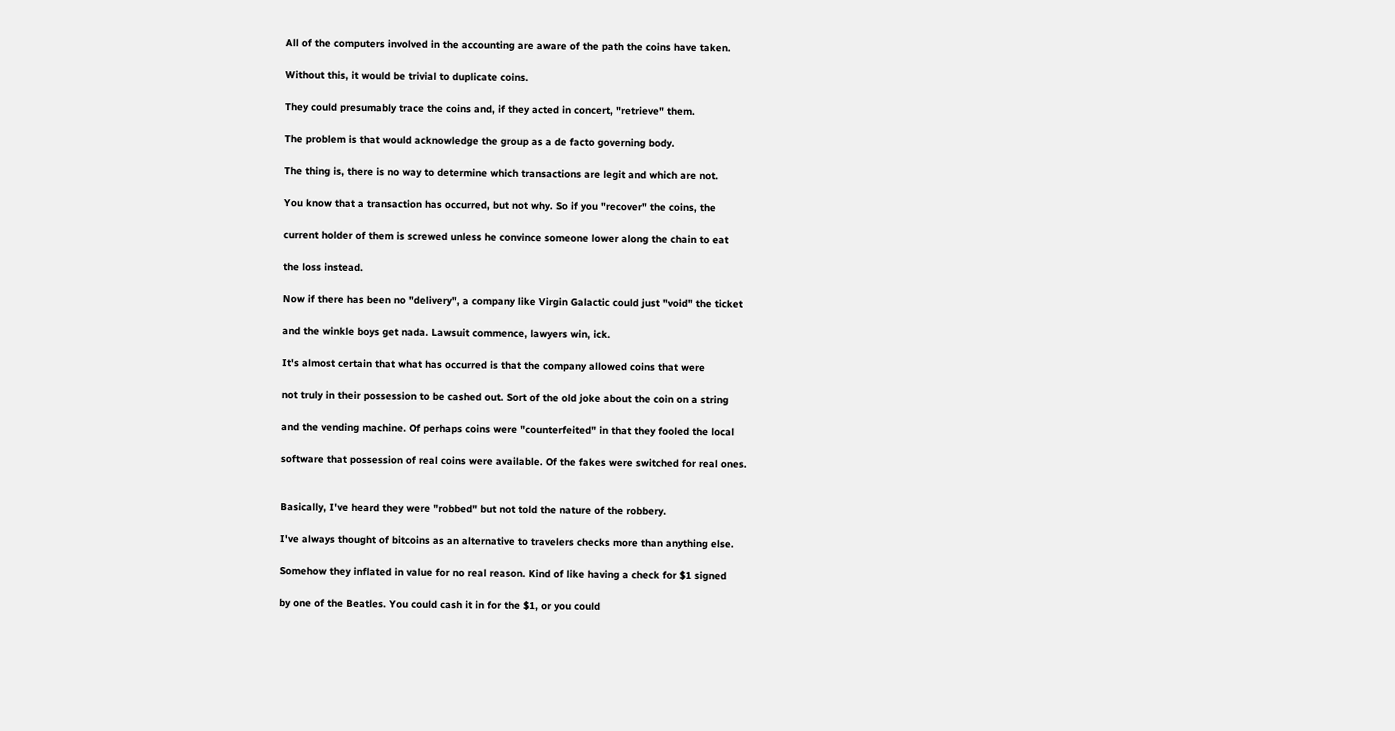All of the computers involved in the accounting are aware of the path the coins have taken.

Without this, it would be trivial to duplicate coins.

They could presumably trace the coins and, if they acted in concert, "retrieve" them.

The problem is that would acknowledge the group as a de facto governing body.

The thing is, there is no way to determine which transactions are legit and which are not.

You know that a transaction has occurred, but not why. So if you "recover" the coins, the

current holder of them is screwed unless he convince someone lower along the chain to eat

the loss instead.

Now if there has been no "delivery", a company like Virgin Galactic could just "void" the ticket

and the winkle boys get nada. Lawsuit commence, lawyers win, ick.

It's almost certain that what has occurred is that the company allowed coins that were

not truly in their possession to be cashed out. Sort of the old joke about the coin on a string

and the vending machine. Of perhaps coins were "counterfeited" in that they fooled the local

software that possession of real coins were available. Of the fakes were switched for real ones.


Basically, I've heard they were "robbed" but not told the nature of the robbery.

I've always thought of bitcoins as an alternative to travelers checks more than anything else.

Somehow they inflated in value for no real reason. Kind of like having a check for $1 signed

by one of the Beatles. You could cash it in for the $1, or you could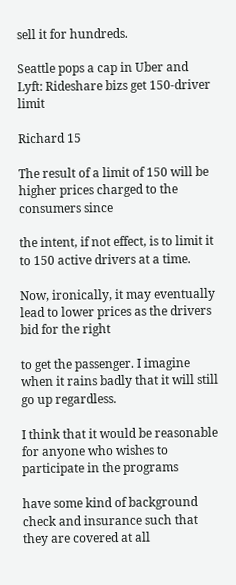sell it for hundreds.

Seattle pops a cap in Uber and Lyft: Rideshare bizs get 150-driver limit

Richard 15

The result of a limit of 150 will be higher prices charged to the consumers since

the intent, if not effect, is to limit it to 150 active drivers at a time.

Now, ironically, it may eventually lead to lower prices as the drivers bid for the right

to get the passenger. I imagine when it rains badly that it will still go up regardless.

I think that it would be reasonable for anyone who wishes to participate in the programs

have some kind of background check and insurance such that they are covered at all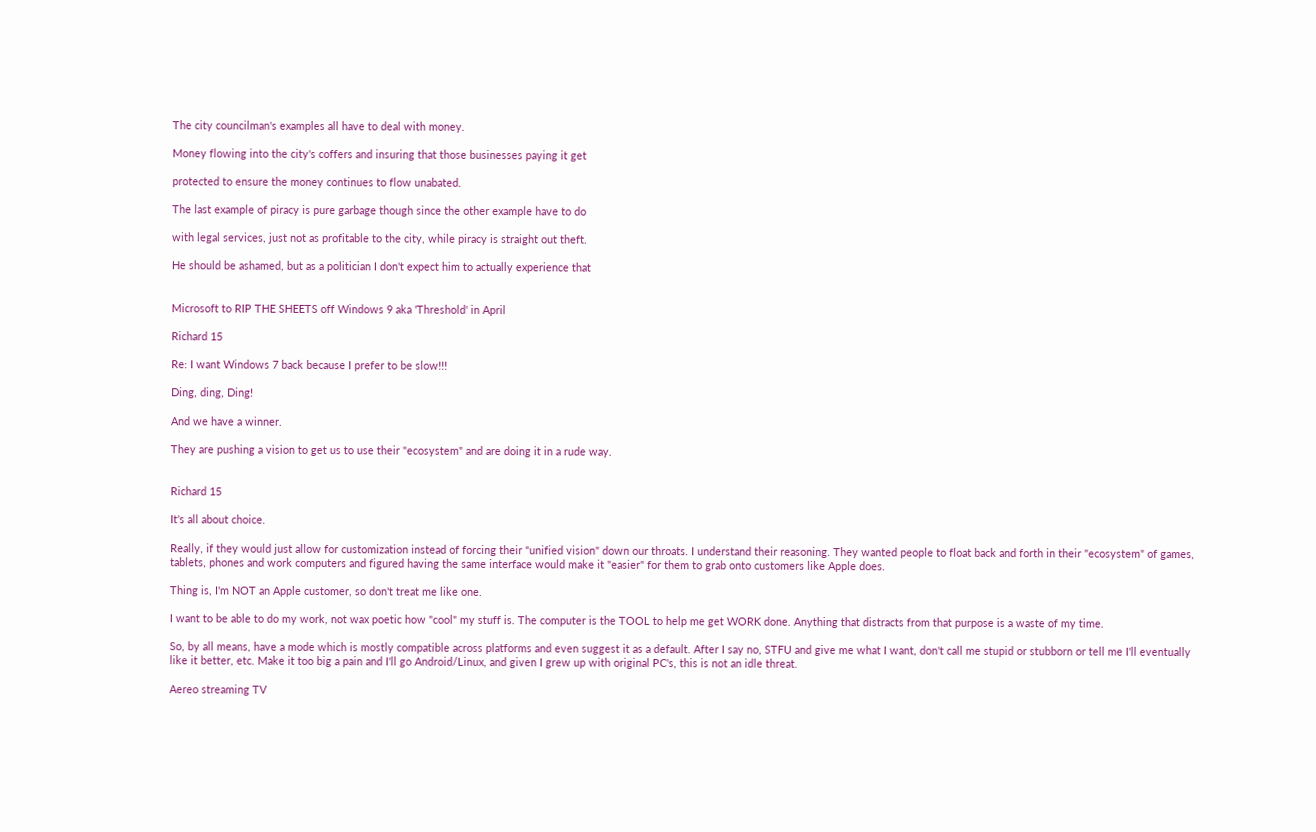The city councilman's examples all have to deal with money.

Money flowing into the city's coffers and insuring that those businesses paying it get

protected to ensure the money continues to flow unabated.

The last example of piracy is pure garbage though since the other example have to do

with legal services, just not as profitable to the city, while piracy is straight out theft.

He should be ashamed, but as a politician I don't expect him to actually experience that


Microsoft to RIP THE SHEETS off Windows 9 aka 'Threshold' in April

Richard 15

Re: I want Windows 7 back because I prefer to be slow!!!

Ding, ding, Ding!

And we have a winner.

They are pushing a vision to get us to use their "ecosystem" and are doing it in a rude way.


Richard 15

It's all about choice.

Really, if they would just allow for customization instead of forcing their "unified vision" down our throats. I understand their reasoning. They wanted people to float back and forth in their "ecosystem" of games, tablets, phones and work computers and figured having the same interface would make it "easier" for them to grab onto customers like Apple does.

Thing is, I'm NOT an Apple customer, so don't treat me like one.

I want to be able to do my work, not wax poetic how "cool" my stuff is. The computer is the TOOL to help me get WORK done. Anything that distracts from that purpose is a waste of my time.

So, by all means, have a mode which is mostly compatible across platforms and even suggest it as a default. After I say no, STFU and give me what I want, don't call me stupid or stubborn or tell me I'll eventually like it better, etc. Make it too big a pain and I'll go Android/Linux, and given I grew up with original PC's, this is not an idle threat.

Aereo streaming TV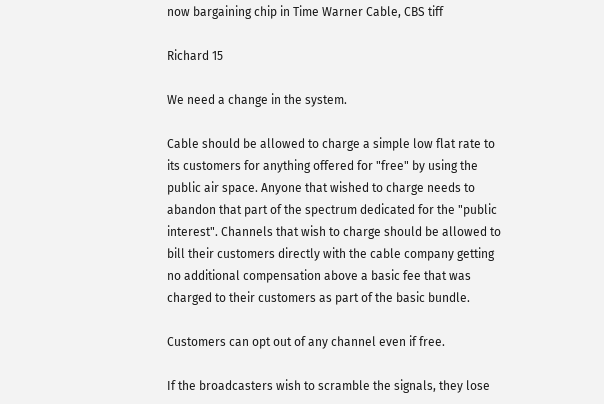now bargaining chip in Time Warner Cable, CBS tiff

Richard 15

We need a change in the system.

Cable should be allowed to charge a simple low flat rate to its customers for anything offered for "free" by using the public air space. Anyone that wished to charge needs to abandon that part of the spectrum dedicated for the "public interest". Channels that wish to charge should be allowed to bill their customers directly with the cable company getting no additional compensation above a basic fee that was charged to their customers as part of the basic bundle.

Customers can opt out of any channel even if free.

If the broadcasters wish to scramble the signals, they lose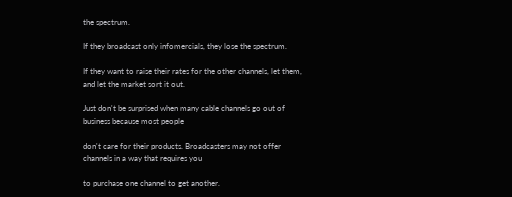the spectrum.

If they broadcast only infomercials, they lose the spectrum.

If they want to raise their rates for the other channels, let them, and let the market sort it out.

Just don't be surprised when many cable channels go out of business because most people

don't care for their products. Broadcasters may not offer channels in a way that requires you

to purchase one channel to get another.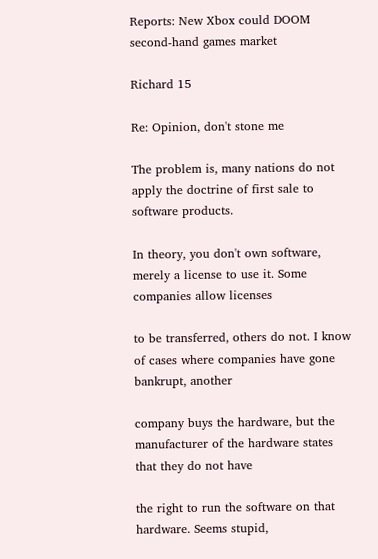Reports: New Xbox could DOOM second-hand games market

Richard 15

Re: Opinion, don't stone me

The problem is, many nations do not apply the doctrine of first sale to software products.

In theory, you don't own software, merely a license to use it. Some companies allow licenses

to be transferred, others do not. I know of cases where companies have gone bankrupt, another

company buys the hardware, but the manufacturer of the hardware states that they do not have

the right to run the software on that hardware. Seems stupid,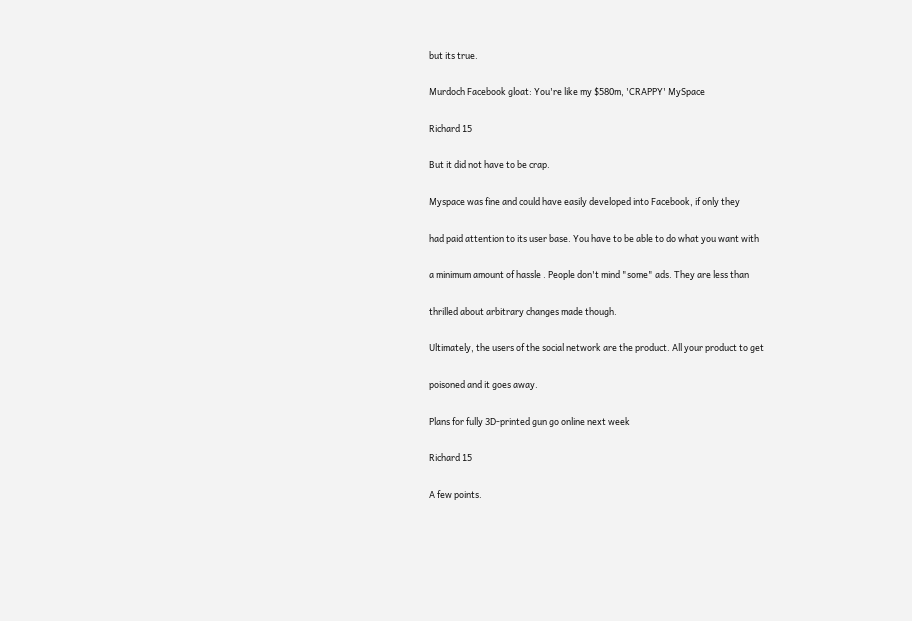but its true.

Murdoch Facebook gloat: You're like my $580m, 'CRAPPY' MySpace

Richard 15

But it did not have to be crap.

Myspace was fine and could have easily developed into Facebook, if only they

had paid attention to its user base. You have to be able to do what you want with

a minimum amount of hassle . People don't mind "some" ads. They are less than

thrilled about arbitrary changes made though.

Ultimately, the users of the social network are the product. All your product to get

poisoned and it goes away.

Plans for fully 3D-printed gun go online next week

Richard 15

A few points.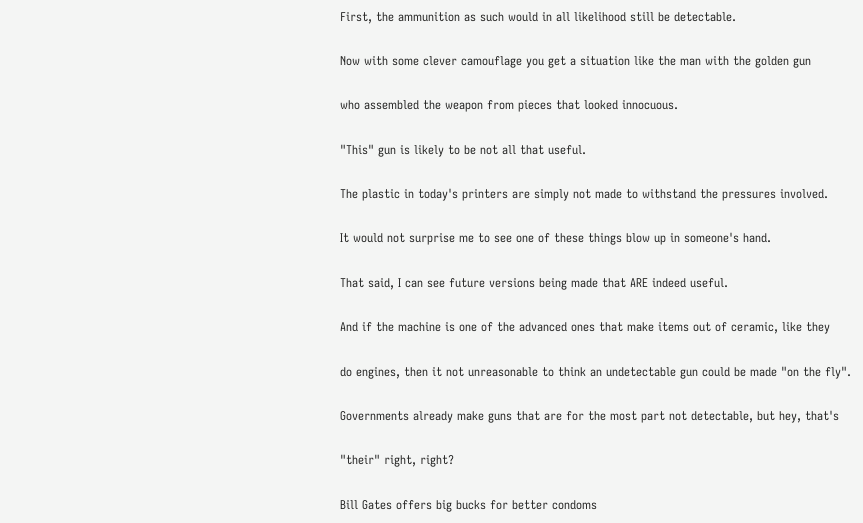First, the ammunition as such would in all likelihood still be detectable.

Now with some clever camouflage you get a situation like the man with the golden gun

who assembled the weapon from pieces that looked innocuous.

"This" gun is likely to be not all that useful.

The plastic in today's printers are simply not made to withstand the pressures involved.

It would not surprise me to see one of these things blow up in someone's hand.

That said, I can see future versions being made that ARE indeed useful.

And if the machine is one of the advanced ones that make items out of ceramic, like they

do engines, then it not unreasonable to think an undetectable gun could be made "on the fly".

Governments already make guns that are for the most part not detectable, but hey, that's

"their" right, right?

Bill Gates offers big bucks for better condoms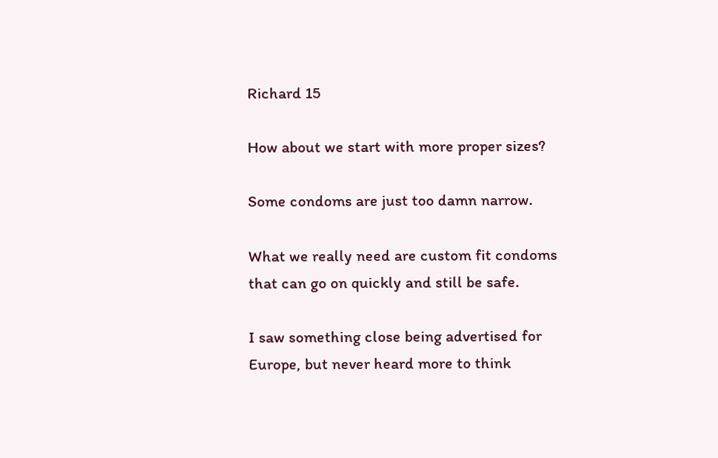Richard 15

How about we start with more proper sizes?

Some condoms are just too damn narrow.

What we really need are custom fit condoms that can go on quickly and still be safe.

I saw something close being advertised for Europe, but never heard more to think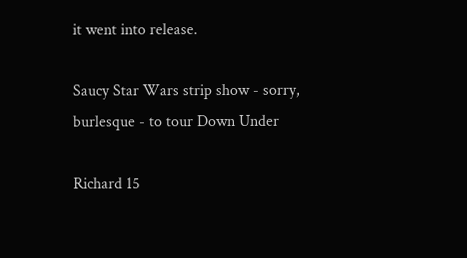it went into release.

Saucy Star Wars strip show - sorry, burlesque - to tour Down Under

Richard 15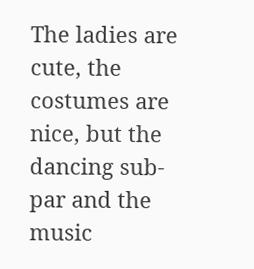The ladies are cute, the costumes are nice, but the dancing sub-par and the music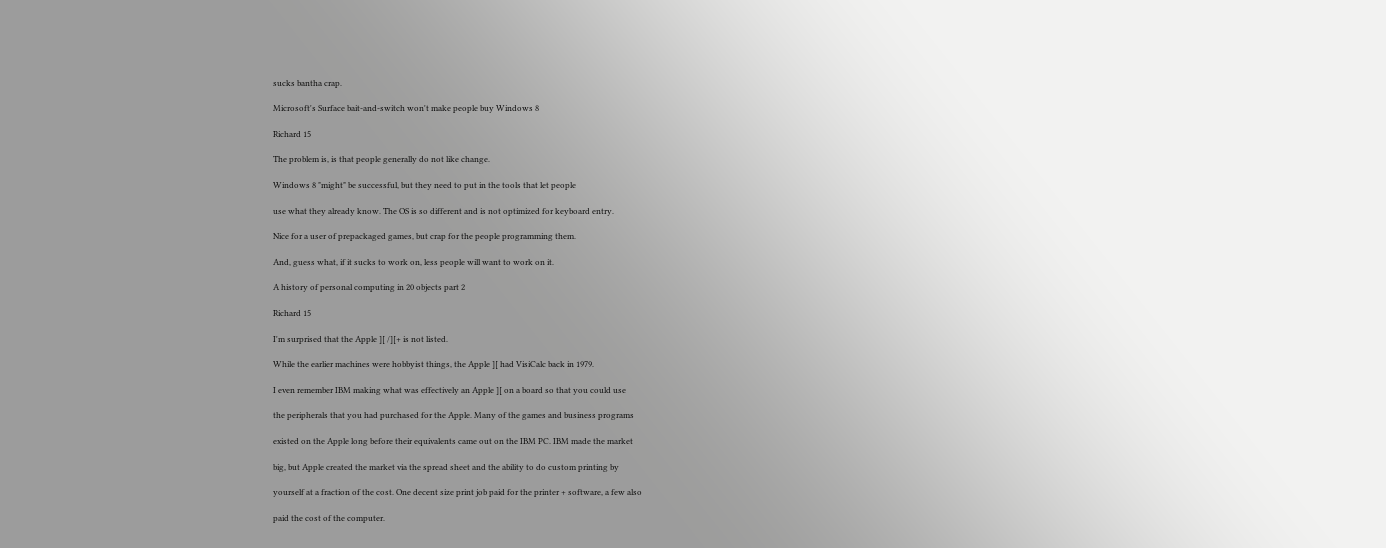sucks bantha crap.

Microsoft's Surface bait-and-switch won't make people buy Windows 8

Richard 15

The problem is, is that people generally do not like change.

Windows 8 "might" be successful, but they need to put in the tools that let people

use what they already know. The OS is so different and is not optimized for keyboard entry.

Nice for a user of prepackaged games, but crap for the people programming them.

And, guess what, if it sucks to work on, less people will want to work on it.

A history of personal computing in 20 objects part 2

Richard 15

I'm surprised that the Apple ][ /][+ is not listed.

While the earlier machines were hobbyist things, the Apple ][ had VisiCalc back in 1979.

I even remember IBM making what was effectively an Apple ][ on a board so that you could use

the peripherals that you had purchased for the Apple. Many of the games and business programs

existed on the Apple long before their equivalents came out on the IBM PC. IBM made the market

big, but Apple created the market via the spread sheet and the ability to do custom printing by

yourself at a fraction of the cost. One decent size print job paid for the printer + software, a few also

paid the cost of the computer.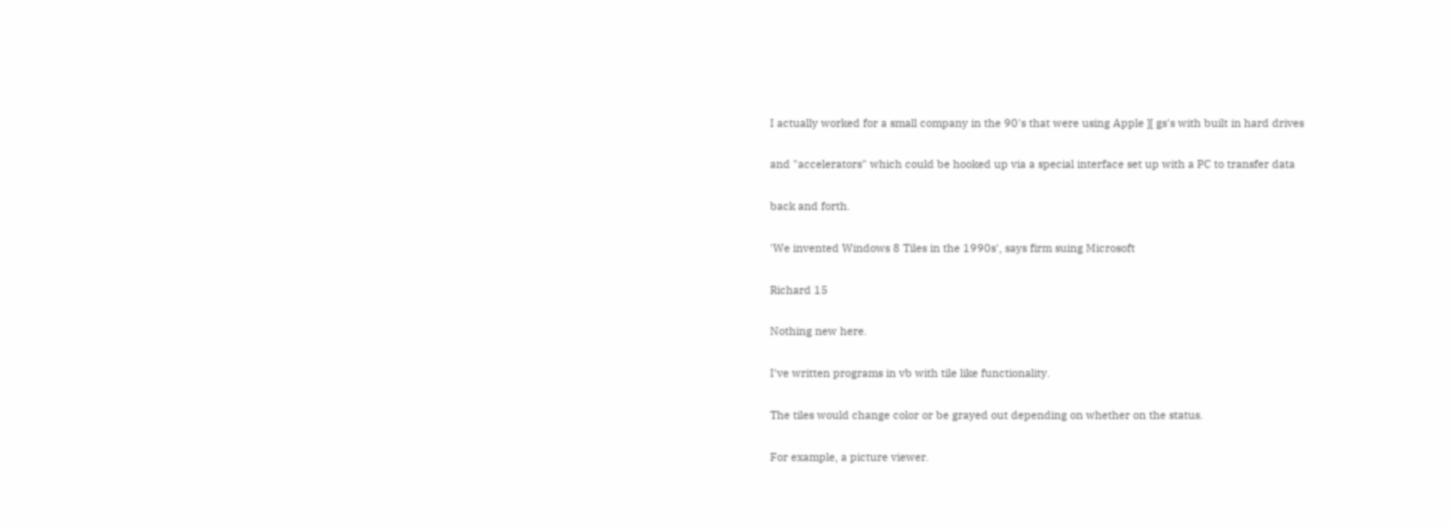I actually worked for a small company in the 90's that were using Apple ][ gs's with built in hard drives

and "accelerators" which could be hooked up via a special interface set up with a PC to transfer data

back and forth.

'We invented Windows 8 Tiles in the 1990s', says firm suing Microsoft

Richard 15

Nothing new here.

I've written programs in vb with tile like functionality.

The tiles would change color or be grayed out depending on whether on the status.

For example, a picture viewer.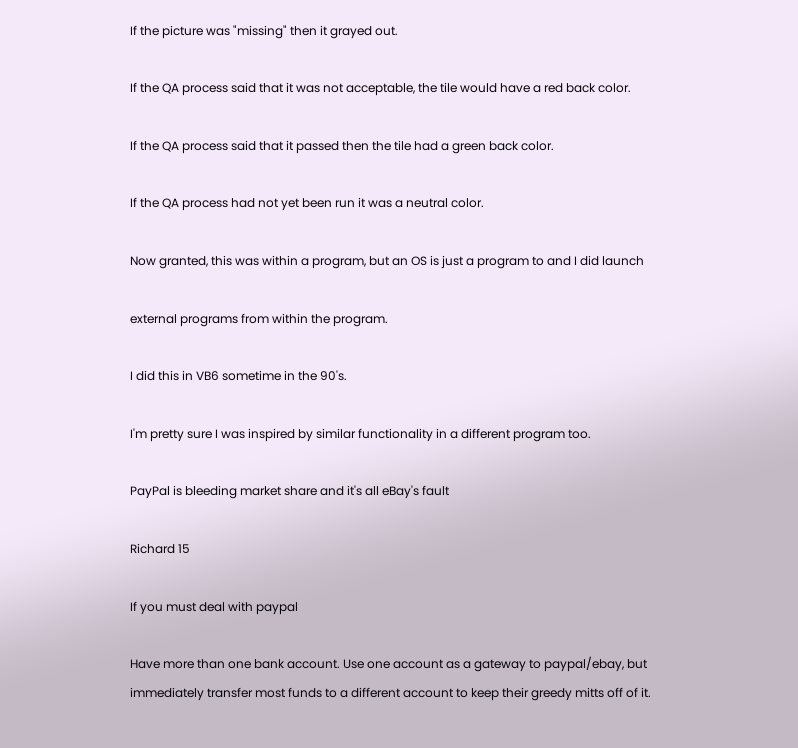If the picture was "missing" then it grayed out.

If the QA process said that it was not acceptable, the tile would have a red back color.

If the QA process said that it passed then the tile had a green back color.

If the QA process had not yet been run it was a neutral color.

Now granted, this was within a program, but an OS is just a program to and I did launch

external programs from within the program.

I did this in VB6 sometime in the 90's.

I'm pretty sure I was inspired by similar functionality in a different program too.

PayPal is bleeding market share and it's all eBay's fault

Richard 15

If you must deal with paypal

Have more than one bank account. Use one account as a gateway to paypal/ebay, but immediately transfer most funds to a different account to keep their greedy mitts off of it.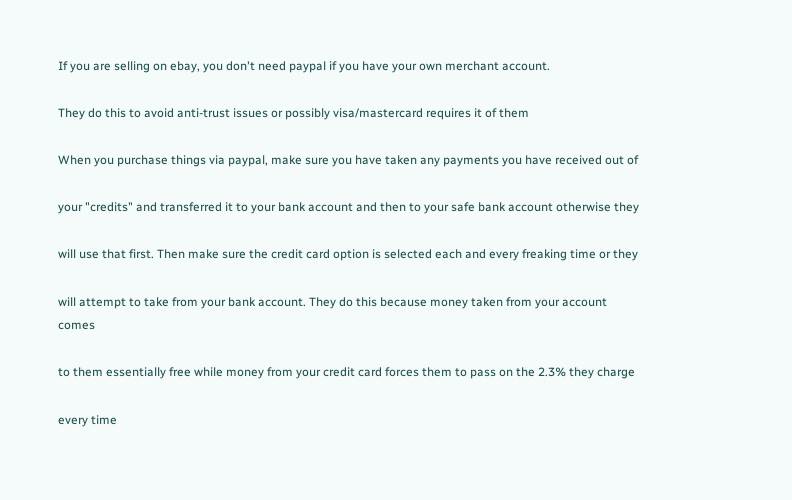If you are selling on ebay, you don't need paypal if you have your own merchant account.

They do this to avoid anti-trust issues or possibly visa/mastercard requires it of them

When you purchase things via paypal, make sure you have taken any payments you have received out of

your "credits" and transferred it to your bank account and then to your safe bank account otherwise they

will use that first. Then make sure the credit card option is selected each and every freaking time or they

will attempt to take from your bank account. They do this because money taken from your account comes

to them essentially free while money from your credit card forces them to pass on the 2.3% they charge

every time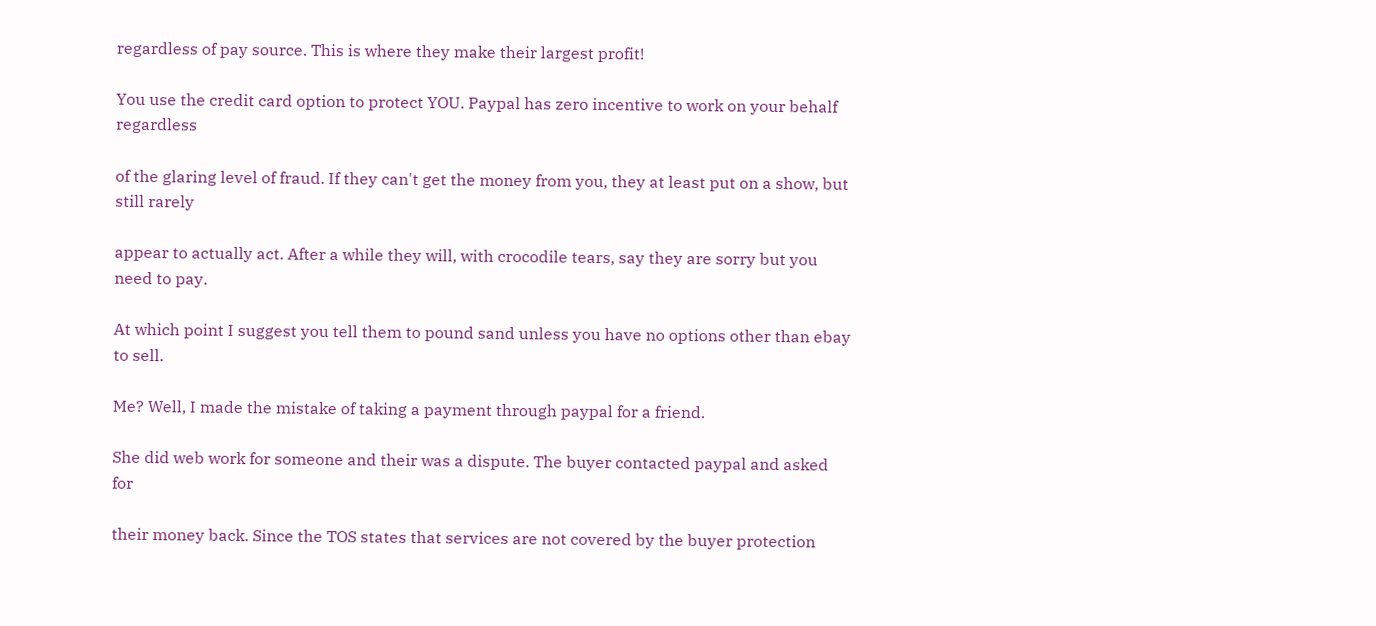regardless of pay source. This is where they make their largest profit!

You use the credit card option to protect YOU. Paypal has zero incentive to work on your behalf regardless

of the glaring level of fraud. If they can't get the money from you, they at least put on a show, but still rarely

appear to actually act. After a while they will, with crocodile tears, say they are sorry but you need to pay.

At which point I suggest you tell them to pound sand unless you have no options other than ebay to sell.

Me? Well, I made the mistake of taking a payment through paypal for a friend.

She did web work for someone and their was a dispute. The buyer contacted paypal and asked for

their money back. Since the TOS states that services are not covered by the buyer protection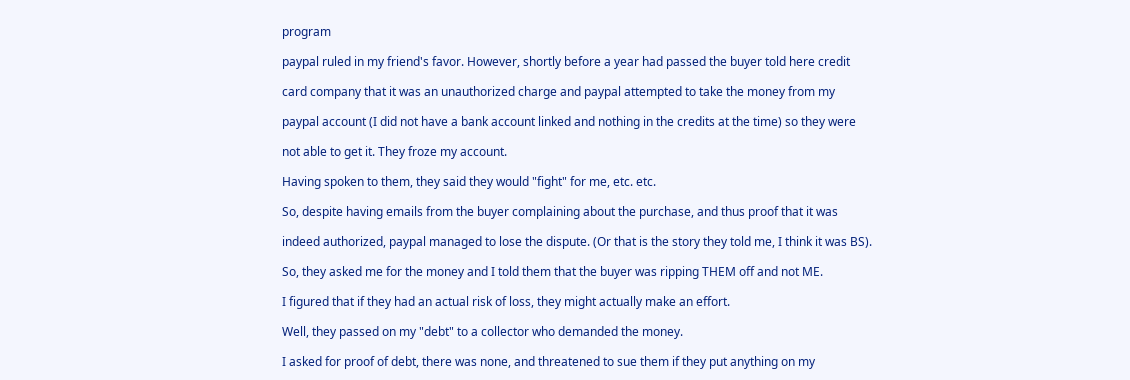program

paypal ruled in my friend's favor. However, shortly before a year had passed the buyer told here credit

card company that it was an unauthorized charge and paypal attempted to take the money from my

paypal account (I did not have a bank account linked and nothing in the credits at the time) so they were

not able to get it. They froze my account.

Having spoken to them, they said they would "fight" for me, etc. etc.

So, despite having emails from the buyer complaining about the purchase, and thus proof that it was

indeed authorized, paypal managed to lose the dispute. (Or that is the story they told me, I think it was BS).

So, they asked me for the money and I told them that the buyer was ripping THEM off and not ME.

I figured that if they had an actual risk of loss, they might actually make an effort.

Well, they passed on my "debt" to a collector who demanded the money.

I asked for proof of debt, there was none, and threatened to sue them if they put anything on my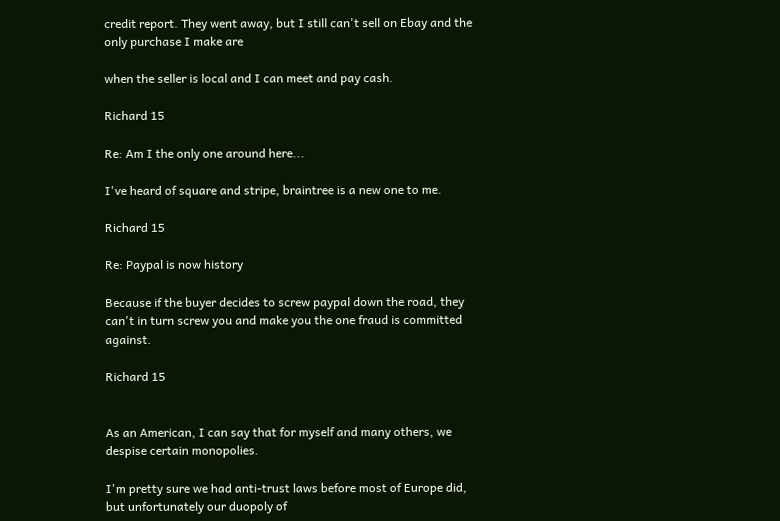credit report. They went away, but I still can't sell on Ebay and the only purchase I make are

when the seller is local and I can meet and pay cash.

Richard 15

Re: Am I the only one around here...

I've heard of square and stripe, braintree is a new one to me.

Richard 15

Re: Paypal is now history

Because if the buyer decides to screw paypal down the road, they can't in turn screw you and make you the one fraud is committed against.

Richard 15


As an American, I can say that for myself and many others, we despise certain monopolies.

I'm pretty sure we had anti-trust laws before most of Europe did, but unfortunately our duopoly of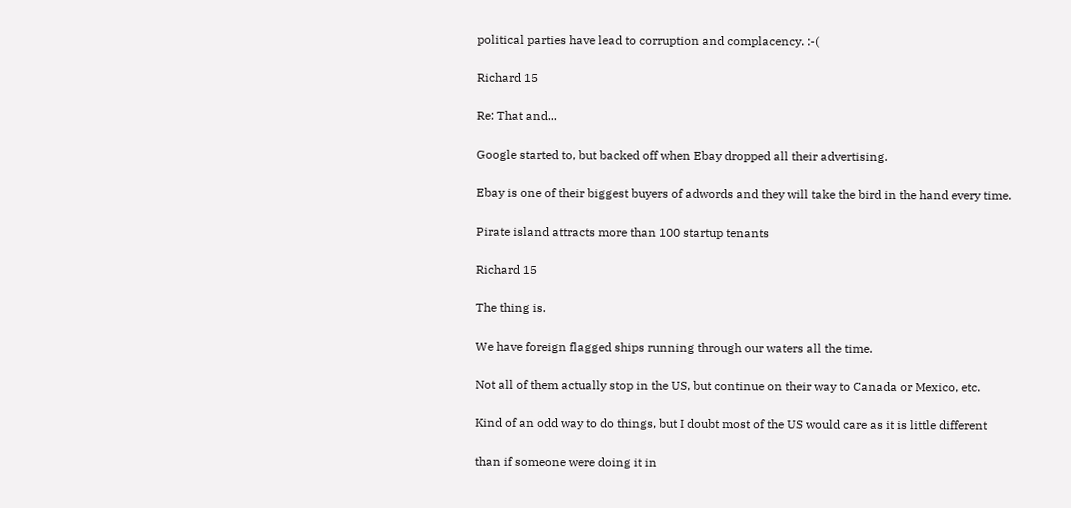political parties have lead to corruption and complacency. :-(

Richard 15

Re: That and...

Google started to, but backed off when Ebay dropped all their advertising.

Ebay is one of their biggest buyers of adwords and they will take the bird in the hand every time.

Pirate island attracts more than 100 startup tenants

Richard 15

The thing is.

We have foreign flagged ships running through our waters all the time.

Not all of them actually stop in the US, but continue on their way to Canada or Mexico, etc.

Kind of an odd way to do things, but I doubt most of the US would care as it is little different

than if someone were doing it in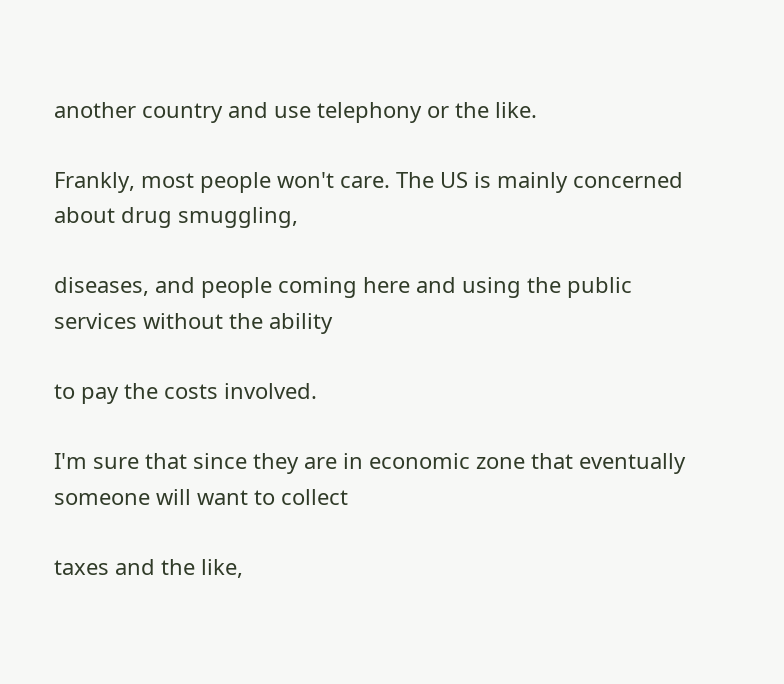another country and use telephony or the like.

Frankly, most people won't care. The US is mainly concerned about drug smuggling,

diseases, and people coming here and using the public services without the ability

to pay the costs involved.

I'm sure that since they are in economic zone that eventually someone will want to collect

taxes and the like,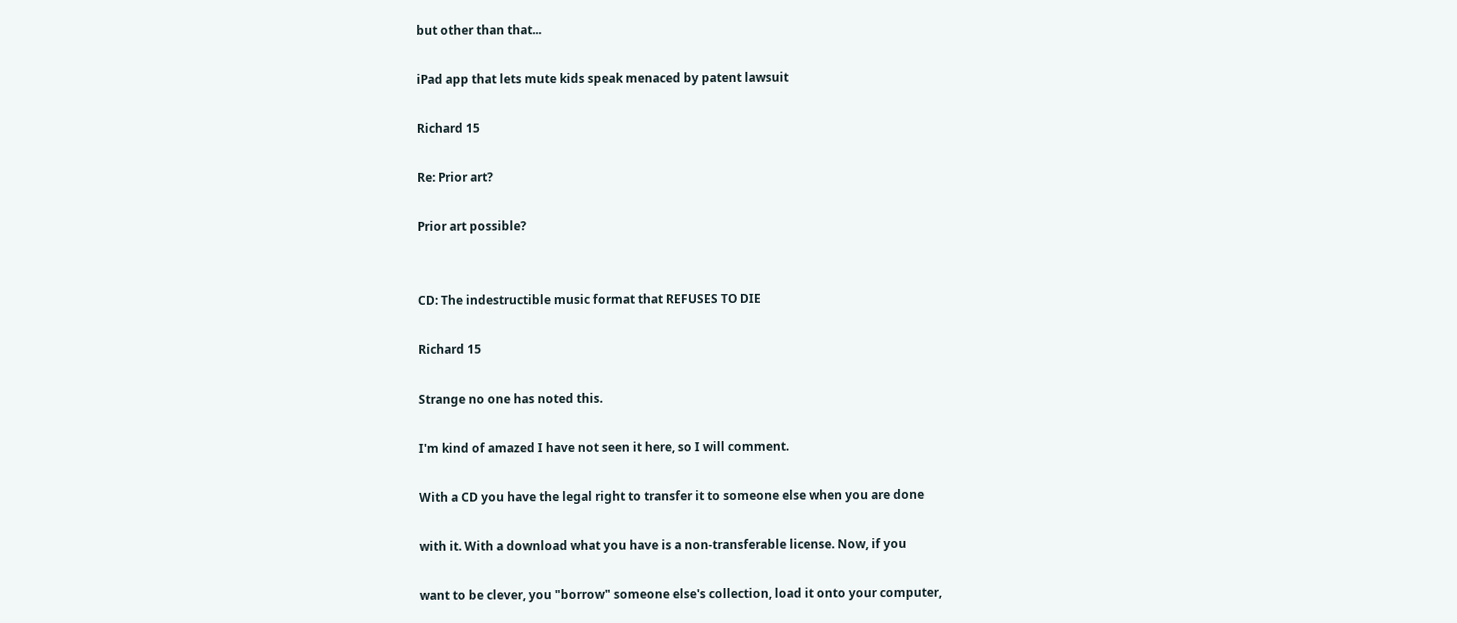but other than that...

iPad app that lets mute kids speak menaced by patent lawsuit

Richard 15

Re: Prior art?

Prior art possible?


CD: The indestructible music format that REFUSES TO DIE

Richard 15

Strange no one has noted this.

I'm kind of amazed I have not seen it here, so I will comment.

With a CD you have the legal right to transfer it to someone else when you are done

with it. With a download what you have is a non-transferable license. Now, if you

want to be clever, you "borrow" someone else's collection, load it onto your computer,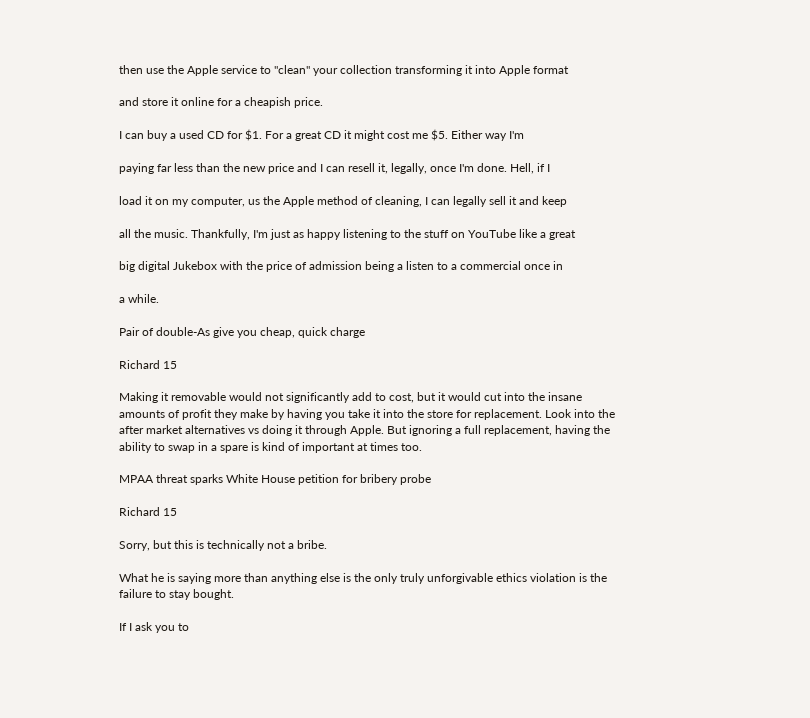then use the Apple service to "clean" your collection transforming it into Apple format

and store it online for a cheapish price.

I can buy a used CD for $1. For a great CD it might cost me $5. Either way I'm

paying far less than the new price and I can resell it, legally, once I'm done. Hell, if I

load it on my computer, us the Apple method of cleaning, I can legally sell it and keep

all the music. Thankfully, I'm just as happy listening to the stuff on YouTube like a great

big digital Jukebox with the price of admission being a listen to a commercial once in

a while.

Pair of double-As give you cheap, quick charge

Richard 15

Making it removable would not significantly add to cost, but it would cut into the insane amounts of profit they make by having you take it into the store for replacement. Look into the after market alternatives vs doing it through Apple. But ignoring a full replacement, having the ability to swap in a spare is kind of important at times too.

MPAA threat sparks White House petition for bribery probe

Richard 15

Sorry, but this is technically not a bribe.

What he is saying more than anything else is the only truly unforgivable ethics violation is the failure to stay bought.

If I ask you to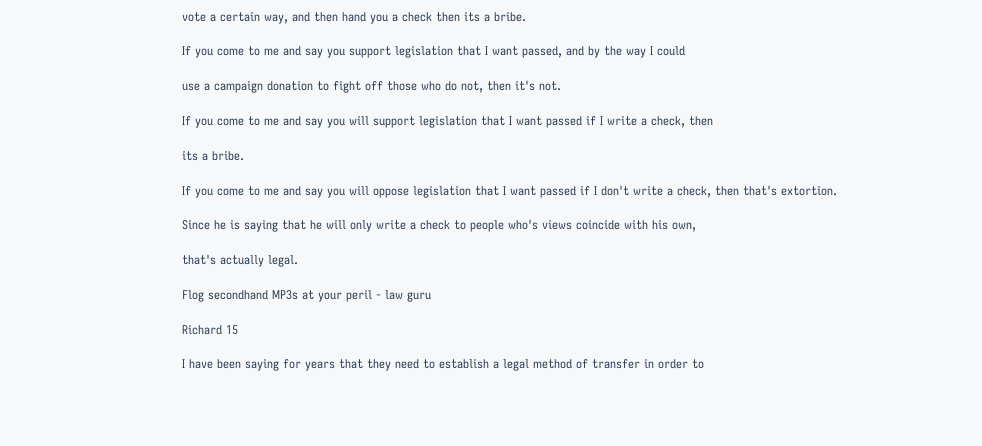vote a certain way, and then hand you a check then its a bribe.

If you come to me and say you support legislation that I want passed, and by the way I could

use a campaign donation to fight off those who do not, then it's not.

If you come to me and say you will support legislation that I want passed if I write a check, then

its a bribe.

If you come to me and say you will oppose legislation that I want passed if I don't write a check, then that's extortion.

Since he is saying that he will only write a check to people who's views coincide with his own,

that's actually legal.

Flog secondhand MP3s at your peril - law guru

Richard 15

I have been saying for years that they need to establish a legal method of transfer in order to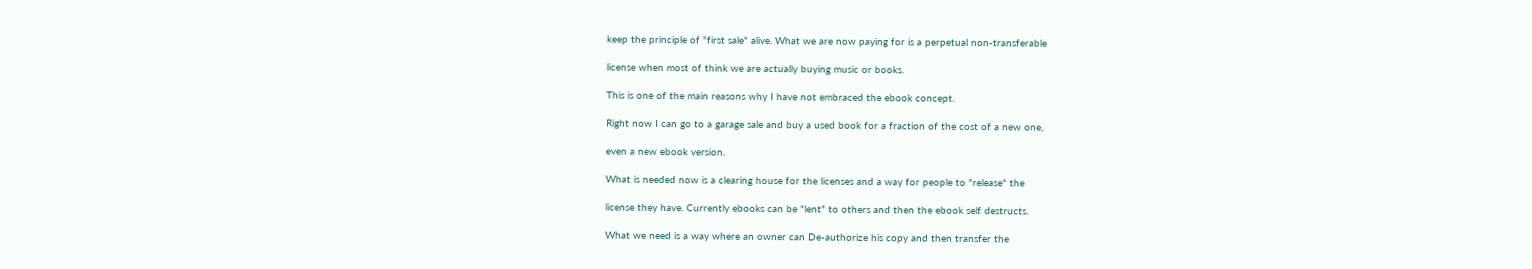keep the principle of "first sale" alive. What we are now paying for is a perpetual non-transferable

license when most of think we are actually buying music or books.

This is one of the main reasons why I have not embraced the ebook concept.

Right now I can go to a garage sale and buy a used book for a fraction of the cost of a new one,

even a new ebook version.

What is needed now is a clearing house for the licenses and a way for people to "release" the

license they have. Currently ebooks can be "lent" to others and then the ebook self destructs.

What we need is a way where an owner can De-authorize his copy and then transfer the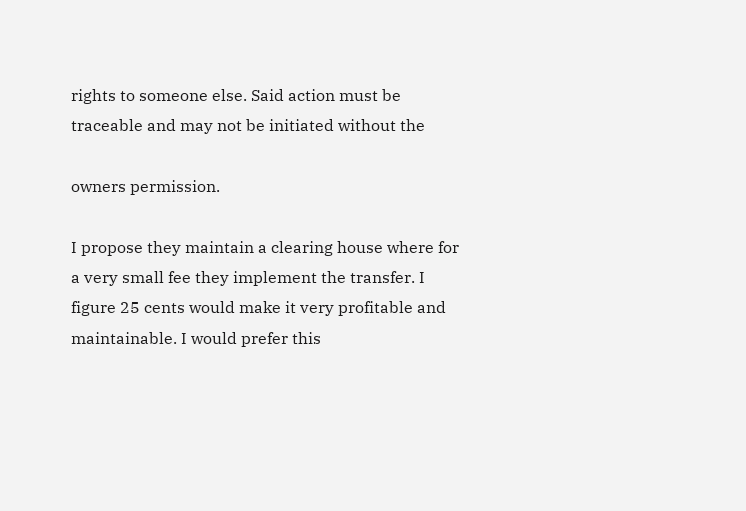rights to someone else. Said action must be traceable and may not be initiated without the

owners permission.

I propose they maintain a clearing house where for a very small fee they implement the transfer. I figure 25 cents would make it very profitable and maintainable. I would prefer this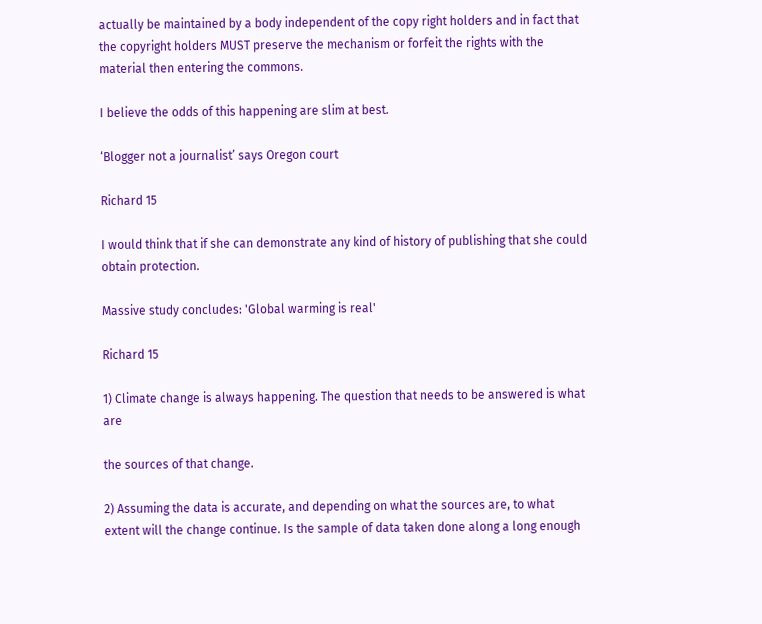actually be maintained by a body independent of the copy right holders and in fact that the copyright holders MUST preserve the mechanism or forfeit the rights with the material then entering the commons.

I believe the odds of this happening are slim at best.

‘Blogger not a journalist’ says Oregon court

Richard 15

I would think that if she can demonstrate any kind of history of publishing that she could obtain protection.

Massive study concludes: 'Global warming is real'

Richard 15

1) Climate change is always happening. The question that needs to be answered is what are

the sources of that change.

2) Assuming the data is accurate, and depending on what the sources are, to what extent will the change continue. Is the sample of data taken done along a long enough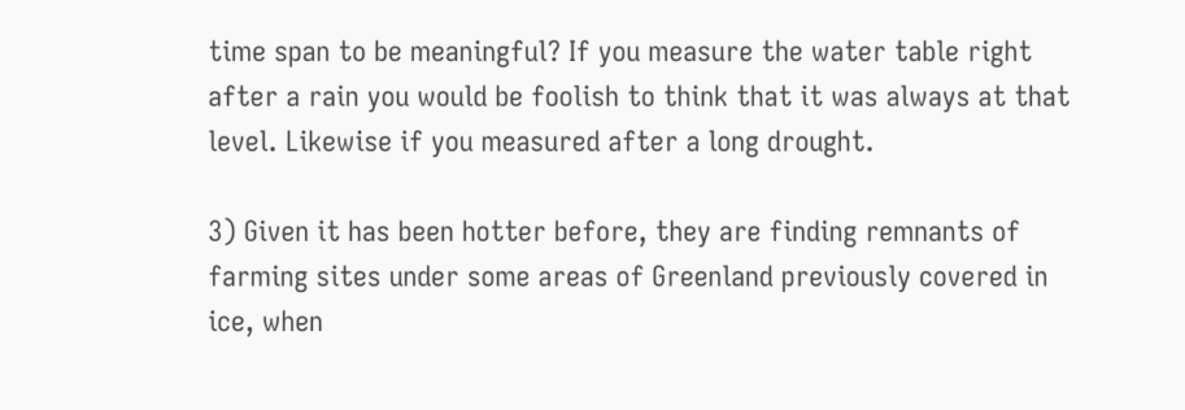time span to be meaningful? If you measure the water table right after a rain you would be foolish to think that it was always at that level. Likewise if you measured after a long drought.

3) Given it has been hotter before, they are finding remnants of farming sites under some areas of Greenland previously covered in ice, when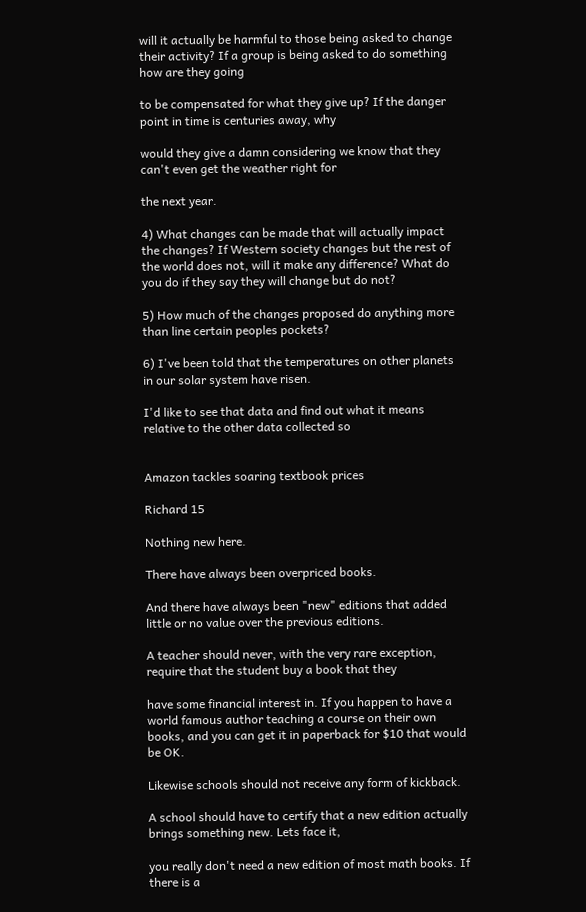will it actually be harmful to those being asked to change their activity? If a group is being asked to do something how are they going

to be compensated for what they give up? If the danger point in time is centuries away, why

would they give a damn considering we know that they can't even get the weather right for

the next year.

4) What changes can be made that will actually impact the changes? If Western society changes but the rest of the world does not, will it make any difference? What do you do if they say they will change but do not?

5) How much of the changes proposed do anything more than line certain peoples pockets?

6) I've been told that the temperatures on other planets in our solar system have risen.

I'd like to see that data and find out what it means relative to the other data collected so


Amazon tackles soaring textbook prices

Richard 15

Nothing new here.

There have always been overpriced books.

And there have always been "new" editions that added little or no value over the previous editions.

A teacher should never, with the very rare exception, require that the student buy a book that they

have some financial interest in. If you happen to have a world famous author teaching a course on their own books, and you can get it in paperback for $10 that would be OK.

Likewise schools should not receive any form of kickback.

A school should have to certify that a new edition actually brings something new. Lets face it,

you really don't need a new edition of most math books. If there is a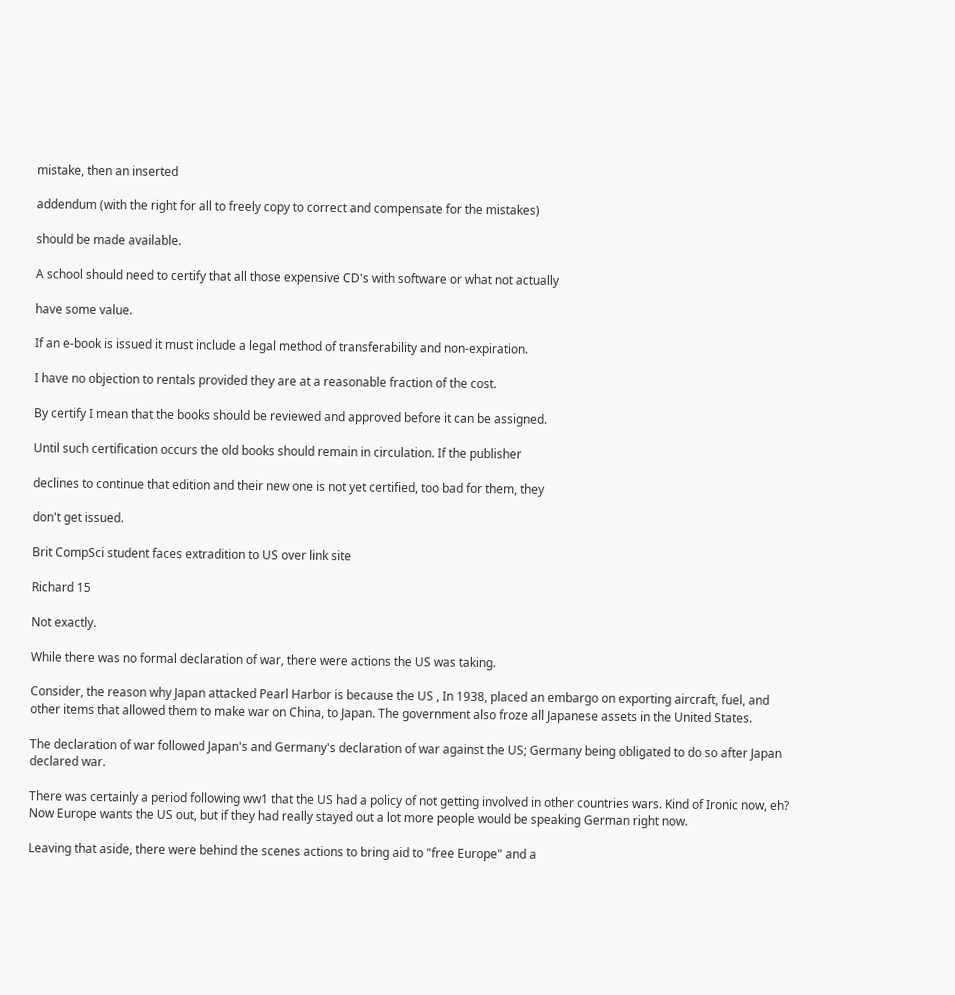mistake, then an inserted

addendum (with the right for all to freely copy to correct and compensate for the mistakes)

should be made available.

A school should need to certify that all those expensive CD's with software or what not actually

have some value.

If an e-book is issued it must include a legal method of transferability and non-expiration.

I have no objection to rentals provided they are at a reasonable fraction of the cost.

By certify I mean that the books should be reviewed and approved before it can be assigned.

Until such certification occurs the old books should remain in circulation. If the publisher

declines to continue that edition and their new one is not yet certified, too bad for them, they

don't get issued.

Brit CompSci student faces extradition to US over link site

Richard 15

Not exactly.

While there was no formal declaration of war, there were actions the US was taking.

Consider, the reason why Japan attacked Pearl Harbor is because the US , In 1938, placed an embargo on exporting aircraft, fuel, and other items that allowed them to make war on China, to Japan. The government also froze all Japanese assets in the United States.

The declaration of war followed Japan's and Germany's declaration of war against the US; Germany being obligated to do so after Japan declared war.

There was certainly a period following ww1 that the US had a policy of not getting involved in other countries wars. Kind of Ironic now, eh? Now Europe wants the US out, but if they had really stayed out a lot more people would be speaking German right now.

Leaving that aside, there were behind the scenes actions to bring aid to "free Europe" and a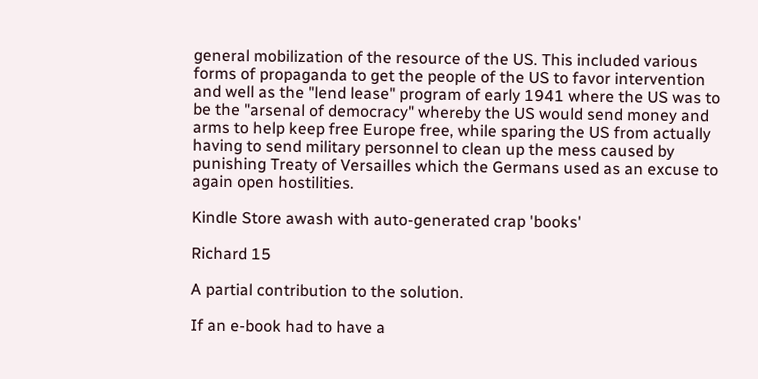general mobilization of the resource of the US. This included various forms of propaganda to get the people of the US to favor intervention and well as the "lend lease" program of early 1941 where the US was to be the "arsenal of democracy" whereby the US would send money and arms to help keep free Europe free, while sparing the US from actually having to send military personnel to clean up the mess caused by punishing Treaty of Versailles which the Germans used as an excuse to again open hostilities.

Kindle Store awash with auto-generated crap 'books'

Richard 15

A partial contribution to the solution.

If an e-book had to have a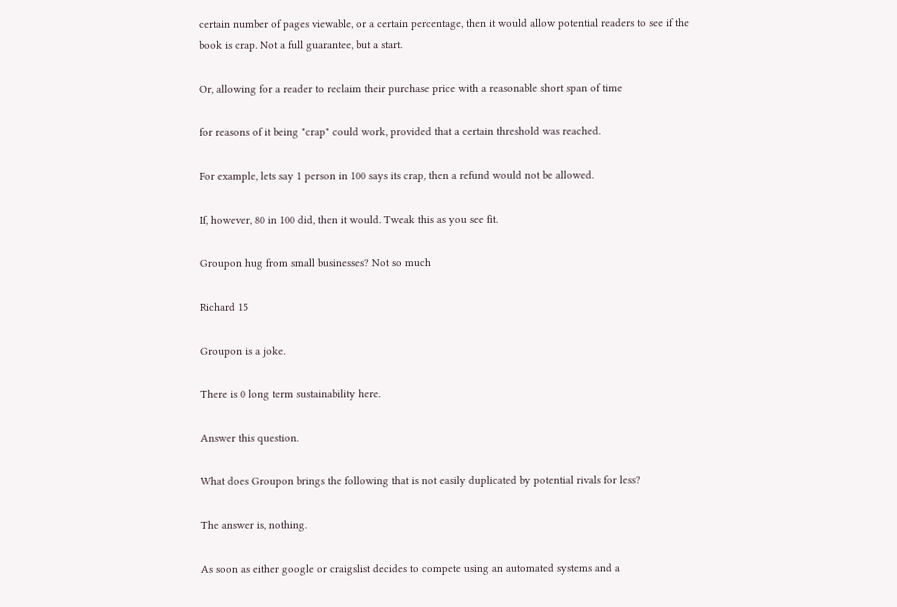certain number of pages viewable, or a certain percentage, then it would allow potential readers to see if the book is crap. Not a full guarantee, but a start.

Or, allowing for a reader to reclaim their purchase price with a reasonable short span of time

for reasons of it being "crap" could work, provided that a certain threshold was reached.

For example, lets say 1 person in 100 says its crap, then a refund would not be allowed.

If, however, 80 in 100 did, then it would. Tweak this as you see fit.

Groupon hug from small businesses? Not so much

Richard 15

Groupon is a joke.

There is 0 long term sustainability here.

Answer this question.

What does Groupon brings the following that is not easily duplicated by potential rivals for less?

The answer is, nothing.

As soon as either google or craigslist decides to compete using an automated systems and a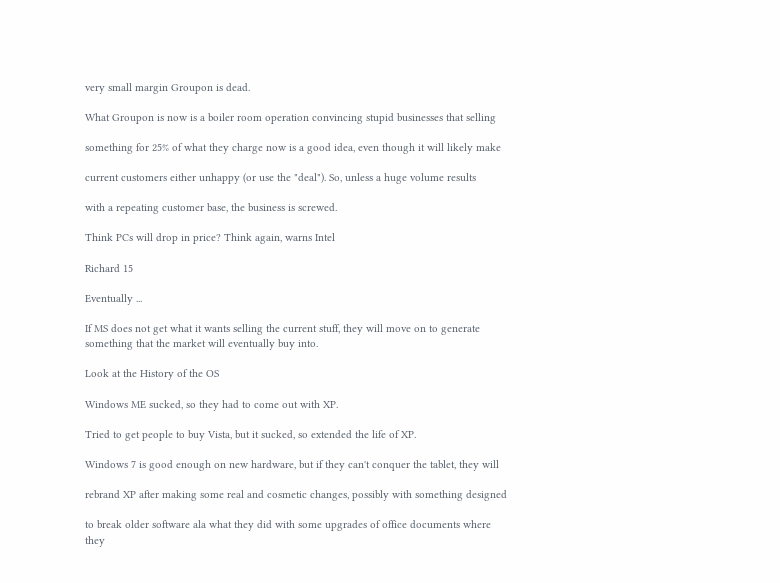very small margin Groupon is dead.

What Groupon is now is a boiler room operation convincing stupid businesses that selling

something for 25% of what they charge now is a good idea, even though it will likely make

current customers either unhappy (or use the "deal"). So, unless a huge volume results

with a repeating customer base, the business is screwed.

Think PCs will drop in price? Think again, warns Intel

Richard 15

Eventually ...

If MS does not get what it wants selling the current stuff, they will move on to generate something that the market will eventually buy into.

Look at the History of the OS

Windows ME sucked, so they had to come out with XP.

Tried to get people to buy Vista, but it sucked, so extended the life of XP.

Windows 7 is good enough on new hardware, but if they can't conquer the tablet, they will

rebrand XP after making some real and cosmetic changes, possibly with something designed

to break older software ala what they did with some upgrades of office documents where they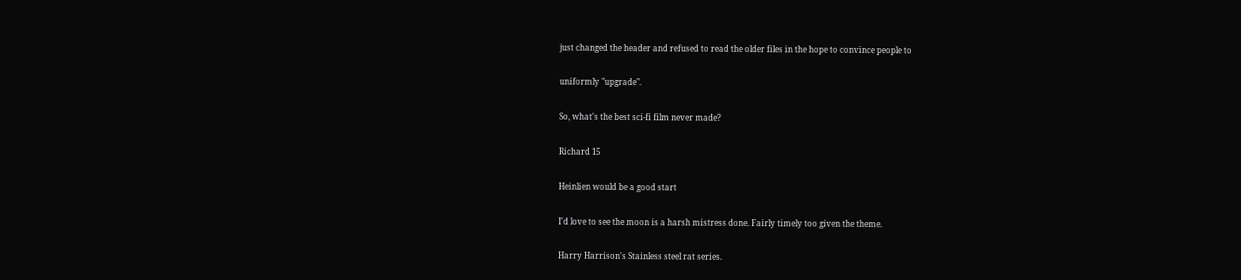just changed the header and refused to read the older files in the hope to convince people to

uniformly "upgrade".

So, what's the best sci-fi film never made?

Richard 15

Heinlien would be a good start

I'd love to see the moon is a harsh mistress done. Fairly timely too given the theme.

Harry Harrison's Stainless steel rat series.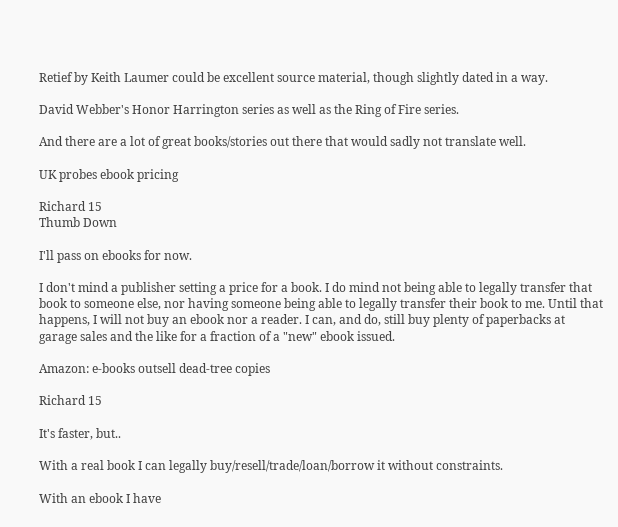Retief by Keith Laumer could be excellent source material, though slightly dated in a way.

David Webber's Honor Harrington series as well as the Ring of Fire series.

And there are a lot of great books/stories out there that would sadly not translate well.

UK probes ebook pricing

Richard 15
Thumb Down

I'll pass on ebooks for now.

I don't mind a publisher setting a price for a book. I do mind not being able to legally transfer that book to someone else, nor having someone being able to legally transfer their book to me. Until that happens, I will not buy an ebook nor a reader. I can, and do, still buy plenty of paperbacks at garage sales and the like for a fraction of a "new" ebook issued.

Amazon: e-books outsell dead-tree copies

Richard 15

It's faster, but..

With a real book I can legally buy/resell/trade/loan/borrow it without constraints.

With an ebook I have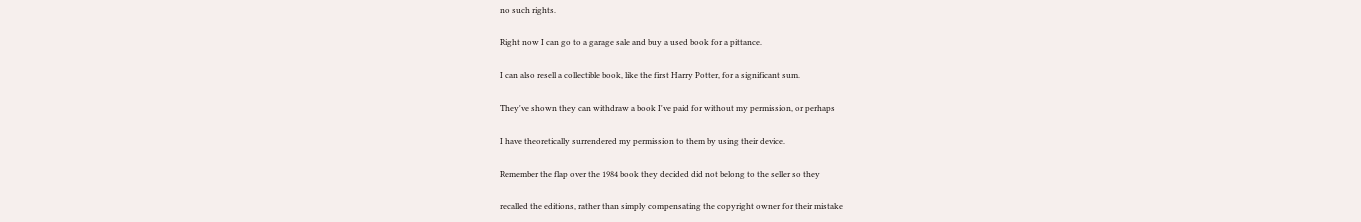no such rights.

Right now I can go to a garage sale and buy a used book for a pittance.

I can also resell a collectible book, like the first Harry Potter, for a significant sum.

They've shown they can withdraw a book I've paid for without my permission, or perhaps

I have theoretically surrendered my permission to them by using their device.

Remember the flap over the 1984 book they decided did not belong to the seller so they

recalled the editions, rather than simply compensating the copyright owner for their mistake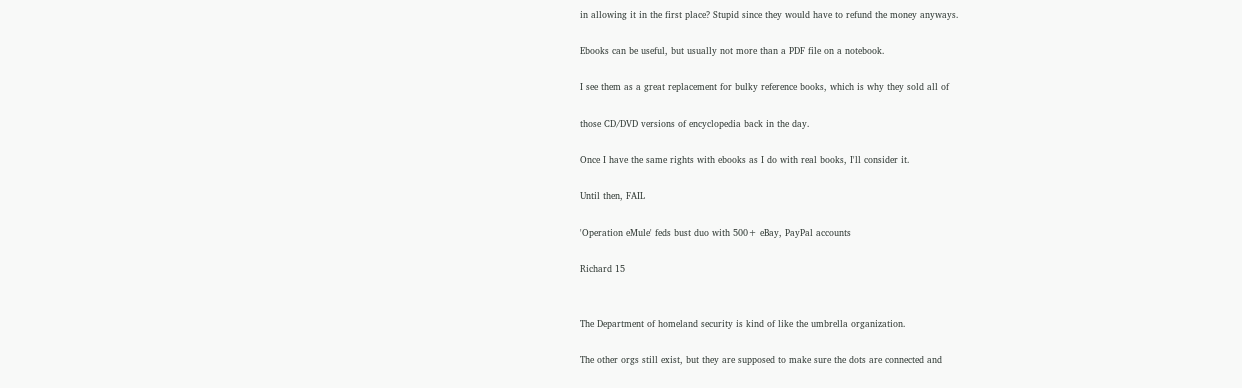in allowing it in the first place? Stupid since they would have to refund the money anyways.

Ebooks can be useful, but usually not more than a PDF file on a notebook.

I see them as a great replacement for bulky reference books, which is why they sold all of

those CD/DVD versions of encyclopedia back in the day.

Once I have the same rights with ebooks as I do with real books, I'll consider it.

Until then, FAIL

'Operation eMule' feds bust duo with 500+ eBay, PayPal accounts

Richard 15


The Department of homeland security is kind of like the umbrella organization.

The other orgs still exist, but they are supposed to make sure the dots are connected and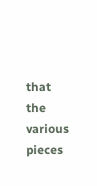that the various pieces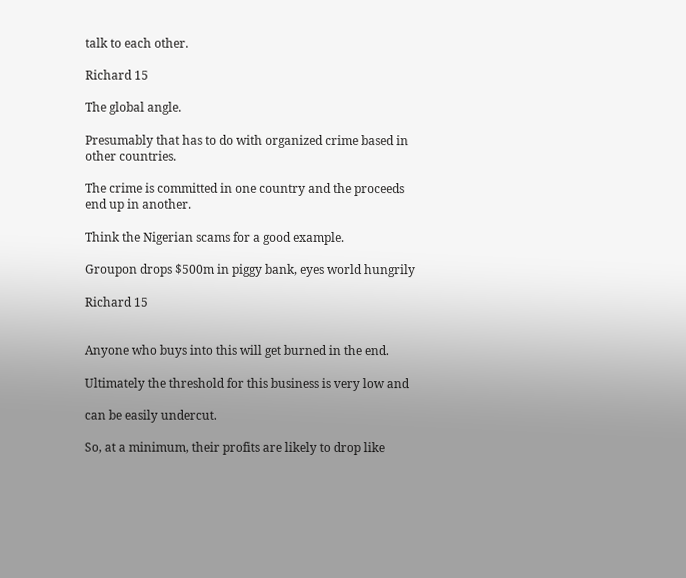talk to each other.

Richard 15

The global angle.

Presumably that has to do with organized crime based in other countries.

The crime is committed in one country and the proceeds end up in another.

Think the Nigerian scams for a good example.

Groupon drops $500m in piggy bank, eyes world hungrily

Richard 15


Anyone who buys into this will get burned in the end.

Ultimately the threshold for this business is very low and

can be easily undercut.

So, at a minimum, their profits are likely to drop like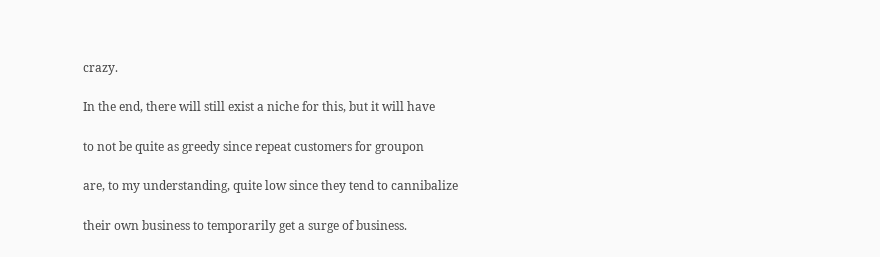crazy.

In the end, there will still exist a niche for this, but it will have

to not be quite as greedy since repeat customers for groupon

are, to my understanding, quite low since they tend to cannibalize

their own business to temporarily get a surge of business.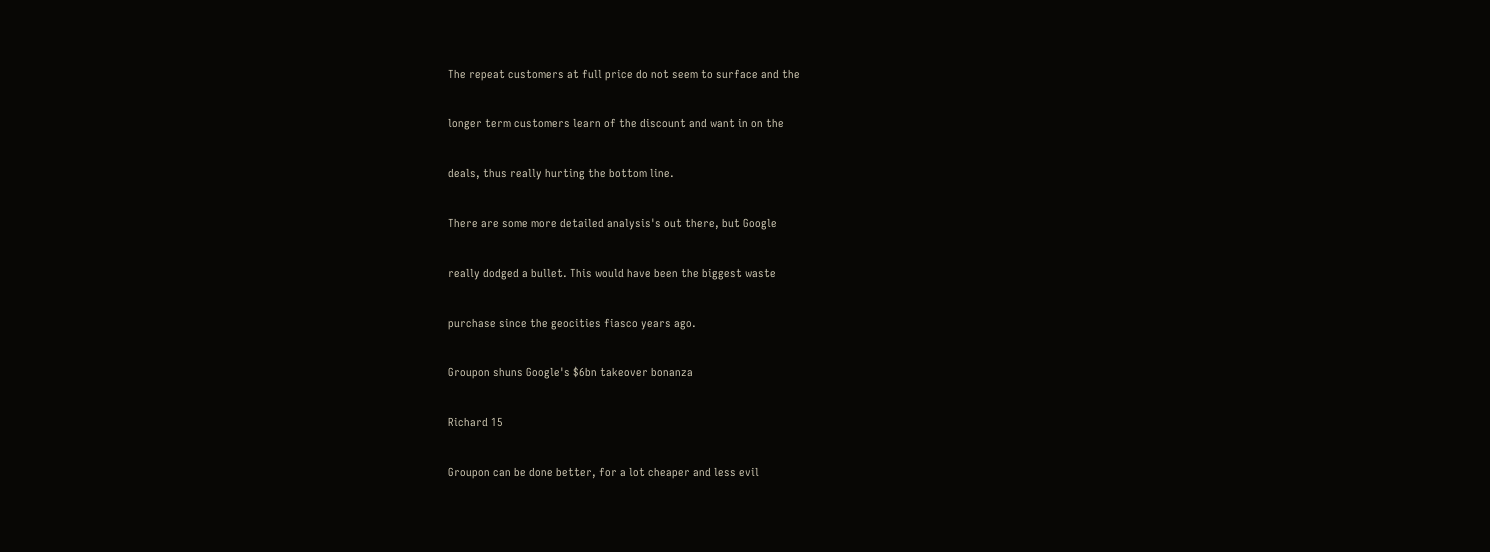The repeat customers at full price do not seem to surface and the

longer term customers learn of the discount and want in on the

deals, thus really hurting the bottom line.

There are some more detailed analysis's out there, but Google

really dodged a bullet. This would have been the biggest waste

purchase since the geocities fiasco years ago.

Groupon shuns Google's $6bn takeover bonanza

Richard 15

Groupon can be done better, for a lot cheaper and less evil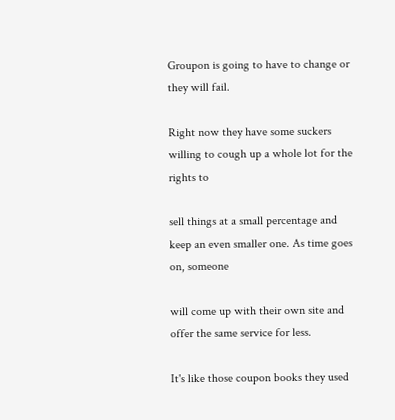Groupon is going to have to change or they will fail.

Right now they have some suckers willing to cough up a whole lot for the rights to

sell things at a small percentage and keep an even smaller one. As time goes on, someone

will come up with their own site and offer the same service for less.

It's like those coupon books they used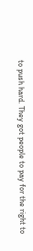to push hard. They got people to pay for the right to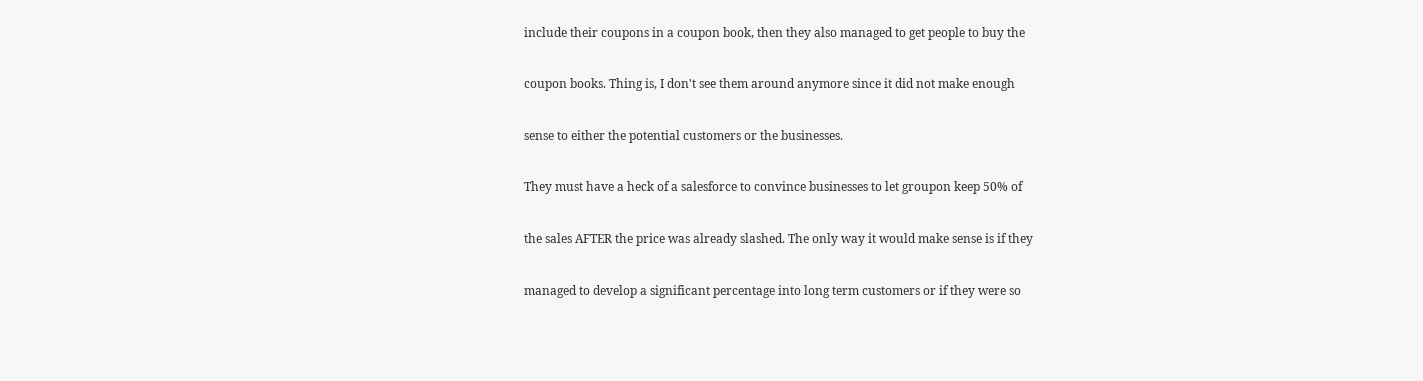include their coupons in a coupon book, then they also managed to get people to buy the

coupon books. Thing is, I don't see them around anymore since it did not make enough

sense to either the potential customers or the businesses.

They must have a heck of a salesforce to convince businesses to let groupon keep 50% of

the sales AFTER the price was already slashed. The only way it would make sense is if they

managed to develop a significant percentage into long term customers or if they were so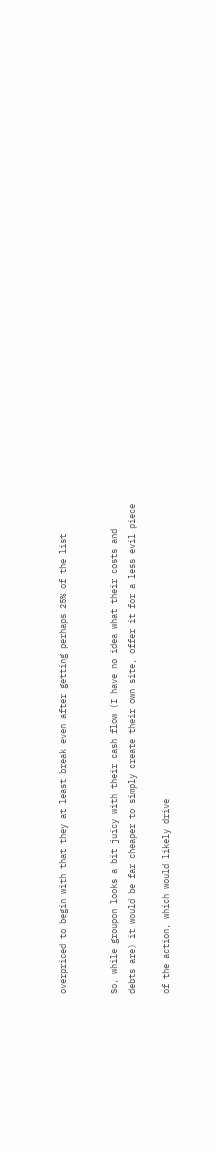overpriced to begin with that they at least break even after getting perhaps 25% of the list


So, while groupon looks a bit juicy with their cash flow (I have no idea what their costs and debts are) it would be far cheaper to simply create their own site, offer it for a less evil piece

of the action, which would likely drive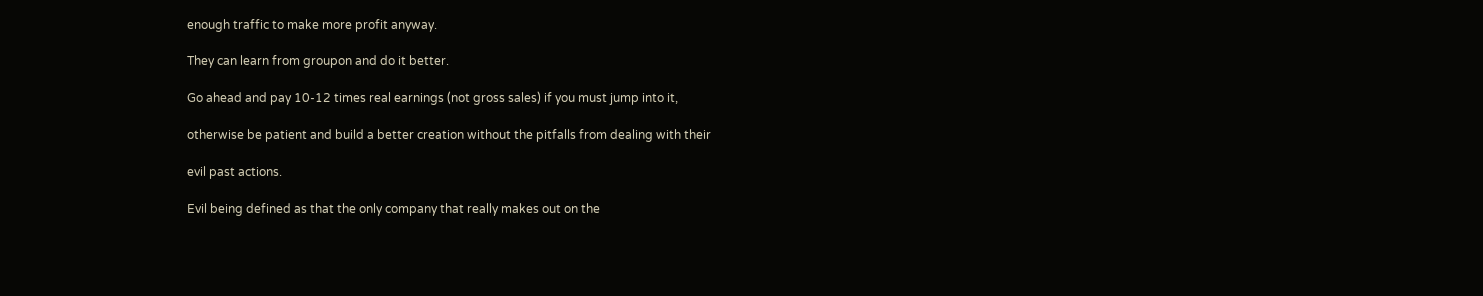enough traffic to make more profit anyway.

They can learn from groupon and do it better.

Go ahead and pay 10-12 times real earnings (not gross sales) if you must jump into it,

otherwise be patient and build a better creation without the pitfalls from dealing with their

evil past actions.

Evil being defined as that the only company that really makes out on the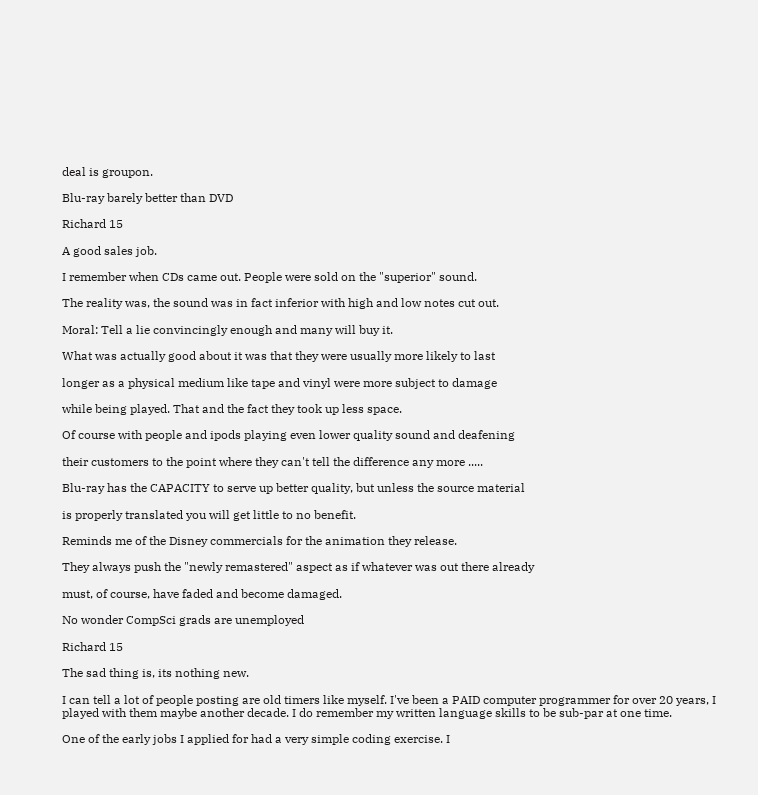deal is groupon.

Blu-ray barely better than DVD

Richard 15

A good sales job.

I remember when CDs came out. People were sold on the "superior" sound.

The reality was, the sound was in fact inferior with high and low notes cut out.

Moral: Tell a lie convincingly enough and many will buy it.

What was actually good about it was that they were usually more likely to last

longer as a physical medium like tape and vinyl were more subject to damage

while being played. That and the fact they took up less space.

Of course with people and ipods playing even lower quality sound and deafening

their customers to the point where they can't tell the difference any more .....

Blu-ray has the CAPACITY to serve up better quality, but unless the source material

is properly translated you will get little to no benefit.

Reminds me of the Disney commercials for the animation they release.

They always push the "newly remastered" aspect as if whatever was out there already

must, of course, have faded and become damaged.

No wonder CompSci grads are unemployed

Richard 15

The sad thing is, its nothing new.

I can tell a lot of people posting are old timers like myself. I've been a PAID computer programmer for over 20 years, I played with them maybe another decade. I do remember my written language skills to be sub-par at one time.

One of the early jobs I applied for had a very simple coding exercise. I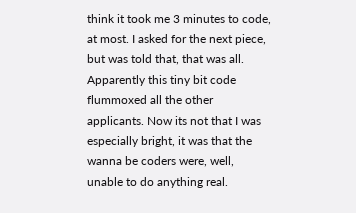think it took me 3 minutes to code, at most. I asked for the next piece, but was told that, that was all. Apparently this tiny bit code flummoxed all the other applicants. Now its not that I was especially bright, it was that the wanna be coders were, well, unable to do anything real.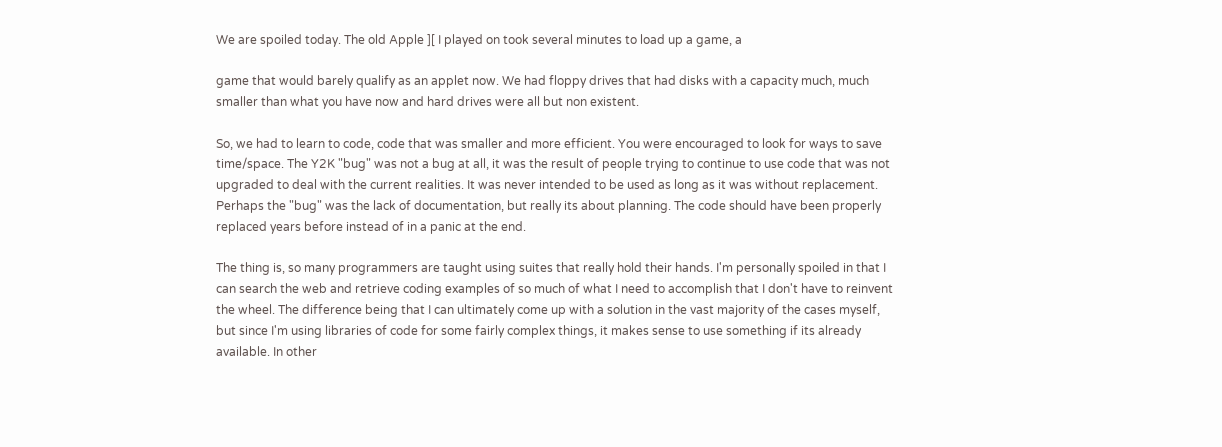We are spoiled today. The old Apple ][ I played on took several minutes to load up a game, a

game that would barely qualify as an applet now. We had floppy drives that had disks with a capacity much, much smaller than what you have now and hard drives were all but non existent.

So, we had to learn to code, code that was smaller and more efficient. You were encouraged to look for ways to save time/space. The Y2K "bug" was not a bug at all, it was the result of people trying to continue to use code that was not upgraded to deal with the current realities. It was never intended to be used as long as it was without replacement. Perhaps the "bug" was the lack of documentation, but really its about planning. The code should have been properly replaced years before instead of in a panic at the end.

The thing is, so many programmers are taught using suites that really hold their hands. I'm personally spoiled in that I can search the web and retrieve coding examples of so much of what I need to accomplish that I don't have to reinvent the wheel. The difference being that I can ultimately come up with a solution in the vast majority of the cases myself, but since I'm using libraries of code for some fairly complex things, it makes sense to use something if its already available. In other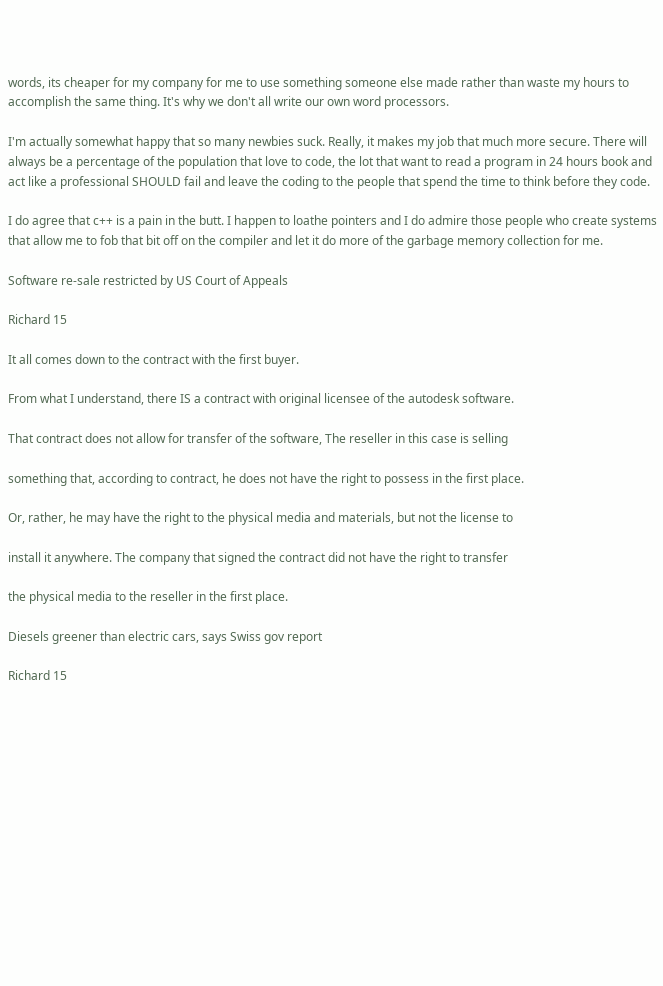words, its cheaper for my company for me to use something someone else made rather than waste my hours to accomplish the same thing. It's why we don't all write our own word processors.

I'm actually somewhat happy that so many newbies suck. Really, it makes my job that much more secure. There will always be a percentage of the population that love to code, the lot that want to read a program in 24 hours book and act like a professional SHOULD fail and leave the coding to the people that spend the time to think before they code.

I do agree that c++ is a pain in the butt. I happen to loathe pointers and I do admire those people who create systems that allow me to fob that bit off on the compiler and let it do more of the garbage memory collection for me.

Software re-sale restricted by US Court of Appeals

Richard 15

It all comes down to the contract with the first buyer.

From what I understand, there IS a contract with original licensee of the autodesk software.

That contract does not allow for transfer of the software, The reseller in this case is selling

something that, according to contract, he does not have the right to possess in the first place.

Or, rather, he may have the right to the physical media and materials, but not the license to

install it anywhere. The company that signed the contract did not have the right to transfer

the physical media to the reseller in the first place.

Diesels greener than electric cars, says Swiss gov report

Richard 15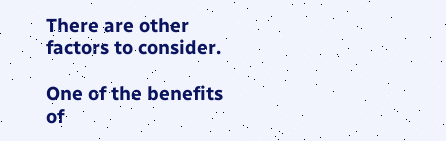There are other factors to consider.

One of the benefits of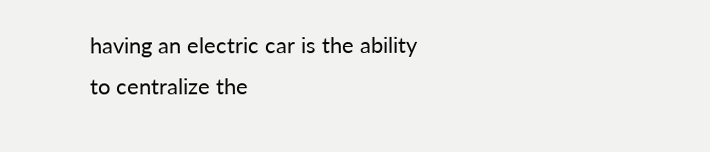having an electric car is the ability to centralize the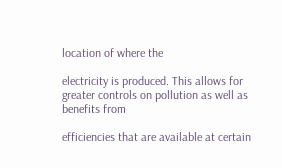location of where the

electricity is produced. This allows for greater controls on pollution as well as benefits from

efficiencies that are available at certain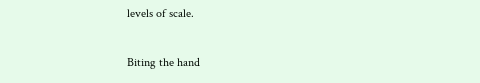levels of scale.

Biting the hand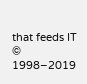that feeds IT © 1998–2019